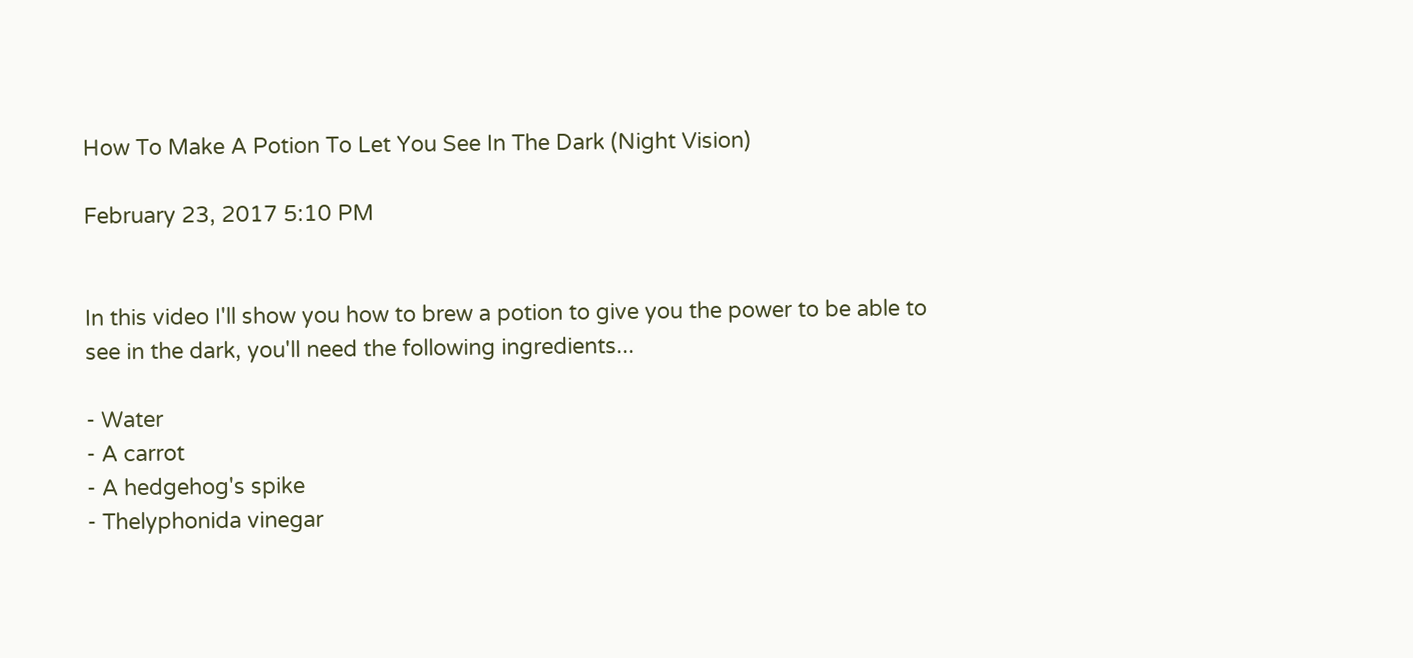How To Make A Potion To Let You See In The Dark (Night Vision)

February 23, 2017 5:10 PM


In this video I'll show you how to brew a potion to give you the power to be able to see in the dark, you'll need the following ingredients...

- Water
- A carrot
- A hedgehog's spike
- Thelyphonida vinegar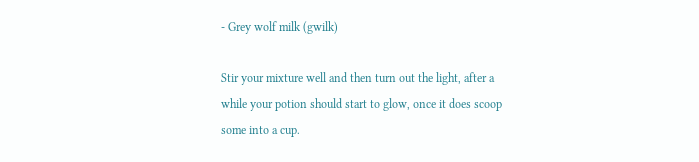- Grey wolf milk (gwilk)

Stir your mixture well and then turn out the light, after a while your potion should start to glow, once it does scoop some into a cup.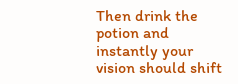Then drink the potion and instantly your vision should shift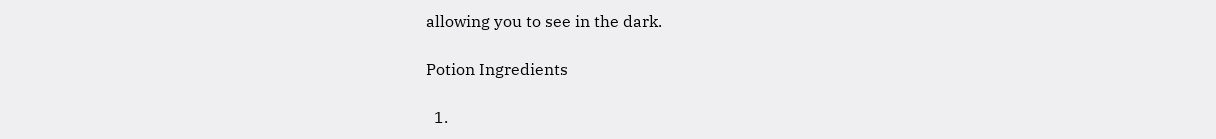allowing you to see in the dark.

Potion Ingredients

  1.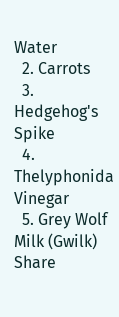Water
  2. Carrots
  3. Hedgehog's Spike
  4. Thelyphonida Vinegar
  5. Grey Wolf Milk (Gwilk)
Share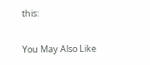this:

You May Also Like